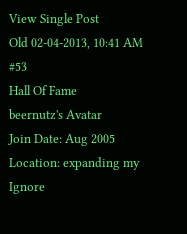View Single Post
Old 02-04-2013, 10:41 AM   #53
Hall Of Fame
beernutz's Avatar
Join Date: Aug 2005
Location: expanding my Ignore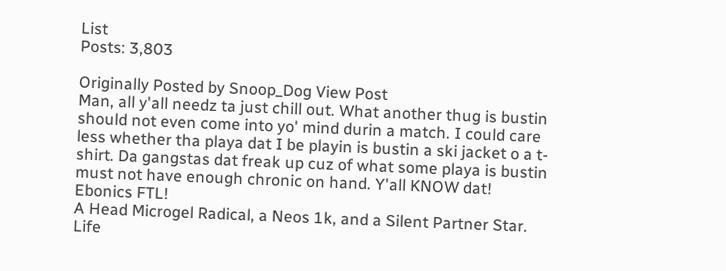List
Posts: 3,803

Originally Posted by Snoop_Dog View Post
Man, all y'all needz ta just chill out. What another thug is bustin should not even come into yo' mind durin a match. I could care less whether tha playa dat I be playin is bustin a ski jacket o a t-shirt. Da gangstas dat freak up cuz of what some playa is bustin must not have enough chronic on hand. Y'all KNOW dat!
Ebonics FTL!
A Head Microgel Radical, a Neos 1k, and a Silent Partner Star. Life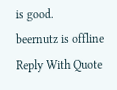is good.
beernutz is offline   Reply With Quote